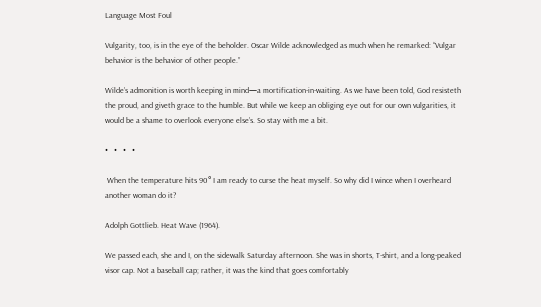Language Most Foul

Vulgarity, too, is in the eye of the beholder. Oscar Wilde acknowledged as much when he remarked: “Vulgar behavior is the behavior of other people.”

Wilde’s admonition is worth keeping in mind—a mortification-in-waiting. As we have been told, God resisteth the proud, and giveth grace to the humble. But while we keep an obliging eye out for our own vulgarities, it would be a shame to overlook everyone else’s. So stay with me a bit.

•   •   •   •

 When the temperature hits 90° I am ready to curse the heat myself. So why did I wince when I overheard another woman do it?

Adolph Gottlieb. Heat Wave (1964).

We passed each, she and I, on the sidewalk Saturday afternoon. She was in shorts, T-shirt, and a long-peaked visor cap. Not a baseball cap; rather, it was the kind that goes comfortably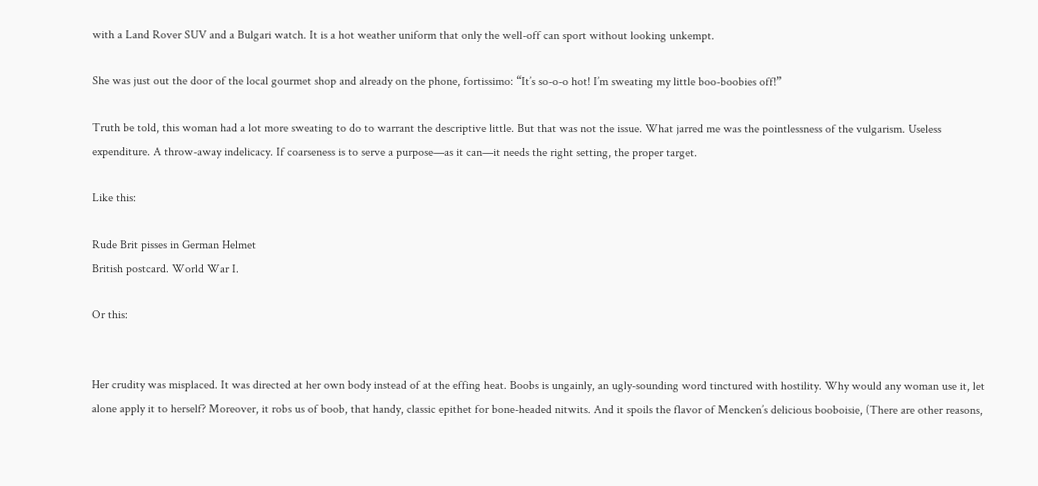with a Land Rover SUV and a Bulgari watch. It is a hot weather uniform that only the well-off can sport without looking unkempt.

She was just out the door of the local gourmet shop and already on the phone, fortissimo: “It’s so-o-o hot! I’m sweating my little boo-boobies off!”

Truth be told, this woman had a lot more sweating to do to warrant the descriptive little. But that was not the issue. What jarred me was the pointlessness of the vulgarism. Useless expenditure. A throw-away indelicacy. If coarseness is to serve a purpose—as it can—it needs the right setting, the proper target.

Like this:

Rude Brit pisses in German Helmet
British postcard. World War I.

Or this:


Her crudity was misplaced. It was directed at her own body instead of at the effing heat. Boobs is ungainly, an ugly-sounding word tinctured with hostility. Why would any woman use it, let alone apply it to herself? Moreover, it robs us of boob, that handy, classic epithet for bone-headed nitwits. And it spoils the flavor of Mencken’s delicious booboisie, (There are other reasons,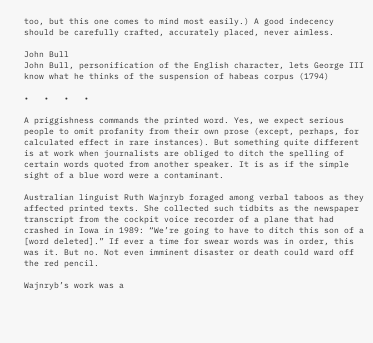too, but this one comes to mind most easily.) A good indecency should be carefully crafted, accurately placed, never aimless.

John Bull
John Bull, personification of the English character, lets George III know what he thinks of the suspension of habeas corpus (1794)

•   •   •   •

A priggishness commands the printed word. Yes, we expect serious people to omit profanity from their own prose (except, perhaps, for calculated effect in rare instances). But something quite different is at work when journalists are obliged to ditch the spelling of certain words quoted from another speaker. It is as if the simple sight of a blue word were a contaminant.

Australian linguist Ruth Wajnryb foraged among verbal taboos as they affected printed texts. She collected such tidbits as the newspaper transcript from the cockpit voice recorder of a plane that had crashed in Iowa in 1989: “We’re going to have to ditch this son of a [word deleted].” If ever a time for swear words was in order, this was it. But no. Not even imminent disaster or death could ward off the red pencil.

Wajnryb’s work was a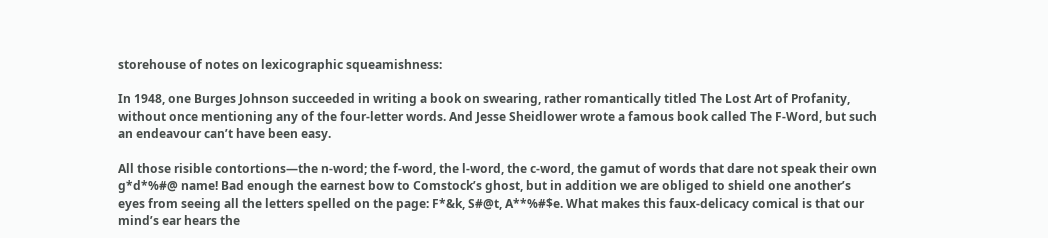storehouse of notes on lexicographic squeamishness:

In 1948, one Burges Johnson succeeded in writing a book on swearing, rather romantically titled The Lost Art of Profanity, without once mentioning any of the four-letter words. And Jesse Sheidlower wrote a famous book called The F-Word, but such an endeavour can’t have been easy.

All those risible contortions—the n-word; the f-word, the l-word, the c-word, the gamut of words that dare not speak their own g*d*%#@ name! Bad enough the earnest bow to Comstock’s ghost, but in addition we are obliged to shield one another’s eyes from seeing all the letters spelled on the page: F*&k, S#@t, A**%#$e. What makes this faux-delicacy comical is that our mind’s ear hears the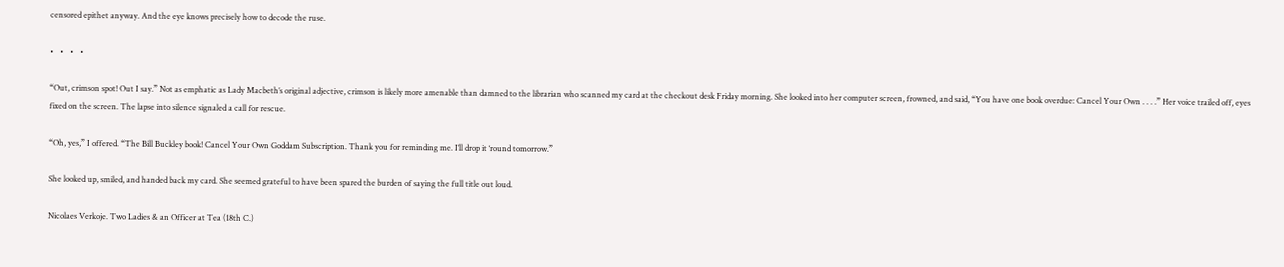censored epithet anyway. And the eye knows precisely how to decode the ruse.

•   •   •   •

“Out, crimson spot! Out I say.” Not as emphatic as Lady Macbeth’s original adjective, crimson is likely more amenable than damned to the librarian who scanned my card at the checkout desk Friday morning. She looked into her computer screen, frowned, and said, “You have one book overdue: Cancel Your Own . . . .” Her voice trailed off, eyes fixed on the screen. The lapse into silence signaled a call for rescue.

“Oh, yes,” I offered. “The Bill Buckley book! Cancel Your Own Goddam Subscription. Thank you for reminding me. I’ll drop it ‘round tomorrow.”

She looked up, smiled, and handed back my card. She seemed grateful to have been spared the burden of saying the full title out loud.

Nicolaes Verkoje. Two Ladies & an Officer at Tea (18th C.)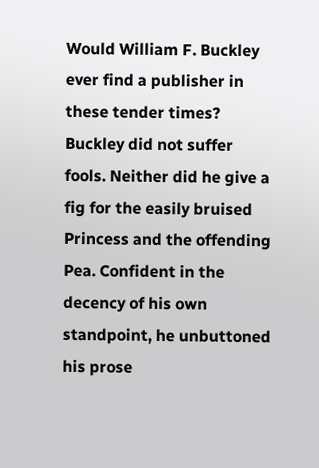Would William F. Buckley ever find a publisher in these tender times? Buckley did not suffer fools. Neither did he give a fig for the easily bruised Princess and the offending Pea. Confident in the decency of his own standpoint, he unbuttoned his prose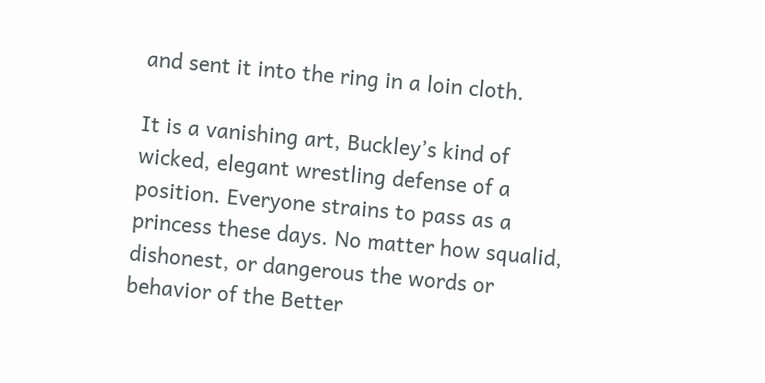and sent it into the ring in a loin cloth.

It is a vanishing art, Buckley’s kind of wicked, elegant wrestling defense of a position. Everyone strains to pass as a princess these days. No matter how squalid, dishonest, or dangerous the words or behavior of the Better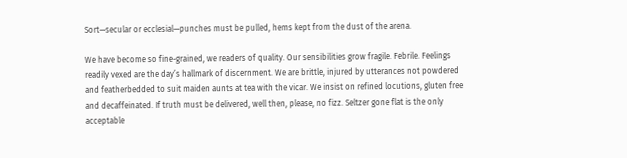Sort—secular or ecclesial—punches must be pulled, hems kept from the dust of the arena.

We have become so fine-grained, we readers of quality. Our sensibilities grow fragile. Febrile. Feelings readily vexed are the day’s hallmark of discernment. We are brittle, injured by utterances not powdered and featherbedded to suit maiden aunts at tea with the vicar. We insist on refined locutions, gluten free and decaffeinated. If truth must be delivered, well then, please, no fizz. Seltzer gone flat is the only acceptable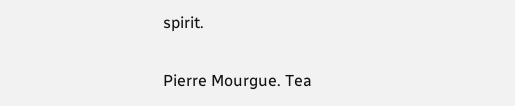spirit.

Pierre Mourgue. Tea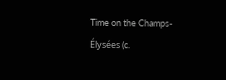Time on the Champs-Élysées (c.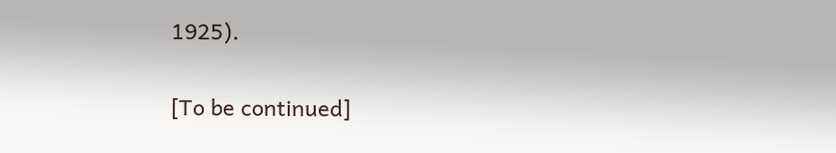1925).

[To be continued]